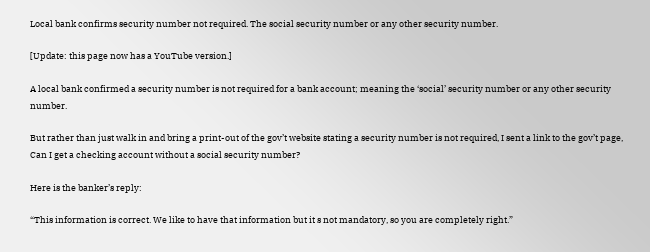Local bank confirms security number not required. The social security number or any other security number.

[Update: this page now has a YouTube version.]

A local bank confirmed a security number is not required for a bank account; meaning the ‘social’ security number or any other security number.

But rather than just walk in and bring a print-out of the gov’t website stating a security number is not required, I sent a link to the gov’t page, Can I get a checking account without a social security number?

Here is the banker’s reply:

“This information is correct. We like to have that information but it s not mandatory, so you are completely right.”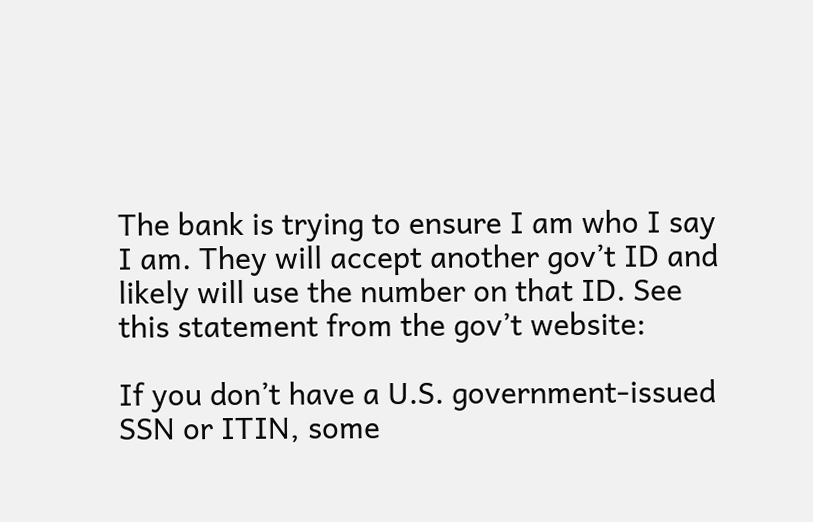The bank is trying to ensure I am who I say I am. They will accept another gov’t ID and likely will use the number on that ID. See this statement from the gov’t website:

If you don’t have a U.S. government-issued SSN or ITIN, some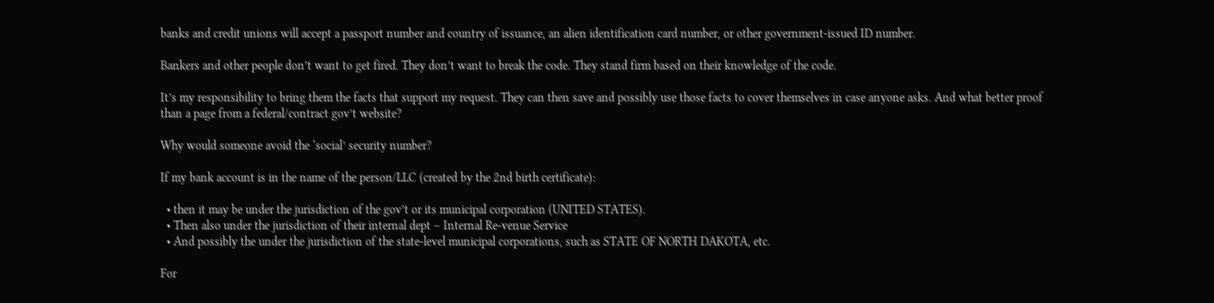banks and credit unions will accept a passport number and country of issuance, an alien identification card number, or other government-issued ID number.

Bankers and other people don’t want to get fired. They don’t want to break the code. They stand firm based on their knowledge of the code.

It’s my responsibility to bring them the facts that support my request. They can then save and possibly use those facts to cover themselves in case anyone asks. And what better proof than a page from a federal/contract gov’t website?

Why would someone avoid the ‘social’ security number?

If my bank account is in the name of the person/LLC (created by the 2nd birth certificate):

  • then it may be under the jurisdiction of the gov’t or its municipal corporation (UNITED STATES).
  • Then also under the jurisdiction of their internal dept – Internal Re-venue Service
  • And possibly the under the jurisdiction of the state-level municipal corporations, such as STATE OF NORTH DAKOTA, etc.

For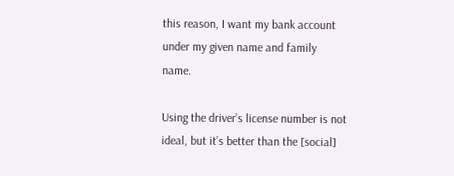this reason, I want my bank account under my given name and family name.

Using the driver’s license number is not ideal, but it’s better than the [social]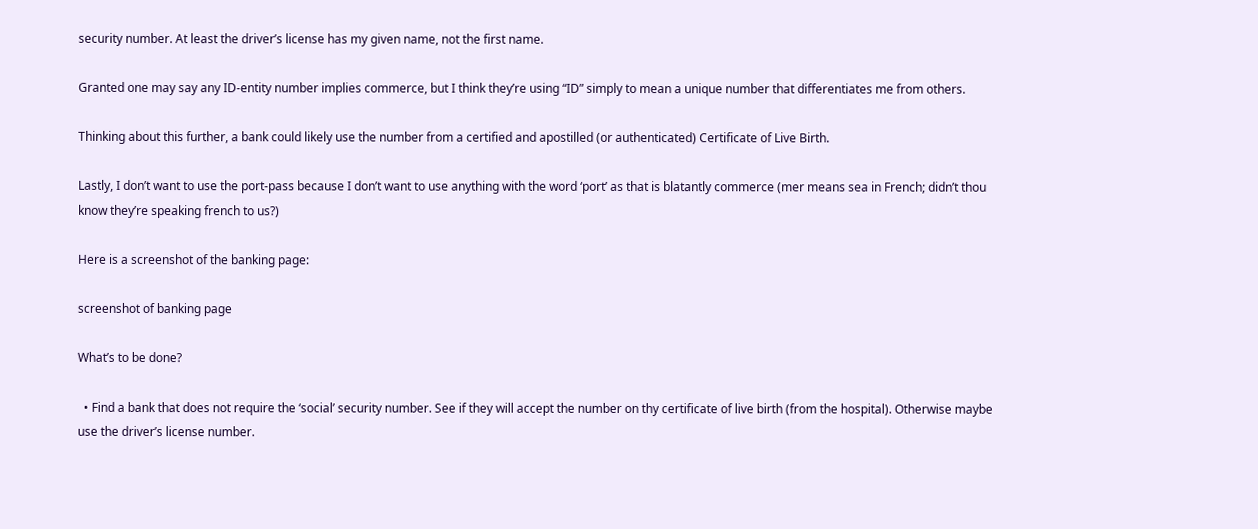security number. At least the driver’s license has my given name, not the first name.

Granted one may say any ID-entity number implies commerce, but I think they’re using “ID” simply to mean a unique number that differentiates me from others.

Thinking about this further, a bank could likely use the number from a certified and apostilled (or authenticated) Certificate of Live Birth.

Lastly, I don’t want to use the port-pass because I don’t want to use anything with the word ‘port’ as that is blatantly commerce (mer means sea in French; didn’t thou know they’re speaking french to us?)

Here is a screenshot of the banking page:

screenshot of banking page

What’s to be done?

  • Find a bank that does not require the ‘social’ security number. See if they will accept the number on thy certificate of live birth (from the hospital). Otherwise maybe use the driver’s license number.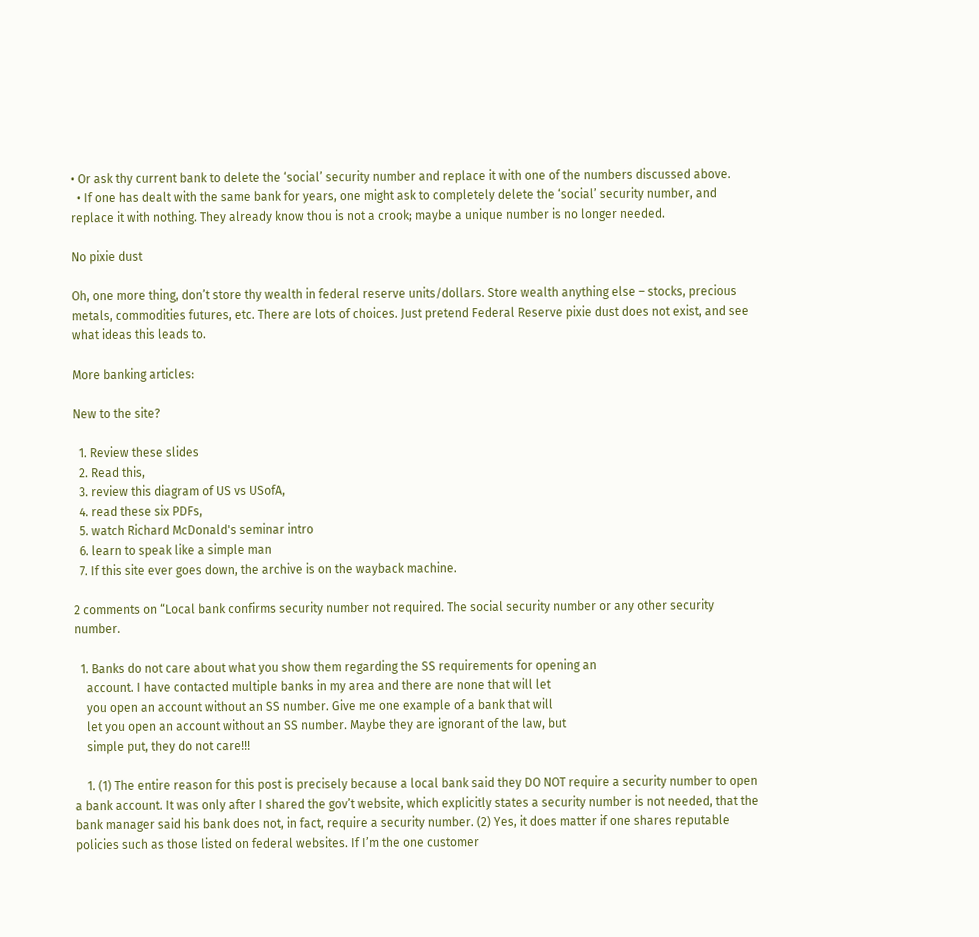• Or ask thy current bank to delete the ‘social’ security number and replace it with one of the numbers discussed above.
  • If one has dealt with the same bank for years, one might ask to completely delete the ‘social’ security number, and replace it with nothing. They already know thou is not a crook; maybe a unique number is no longer needed.

No pixie dust

Oh, one more thing, don’t store thy wealth in federal reserve units/dollars. Store wealth anything else – stocks, precious metals, commodities futures, etc. There are lots of choices. Just pretend Federal Reserve pixie dust does not exist, and see what ideas this leads to.

More banking articles:

New to the site?

  1. Review these slides
  2. Read this,
  3. review this diagram of US vs USofA,
  4. read these six PDFs,
  5. watch Richard McDonald's seminar intro
  6. learn to speak like a simple man
  7. If this site ever goes down, the archive is on the wayback machine.

2 comments on “Local bank confirms security number not required. The social security number or any other security number.

  1. Banks do not care about what you show them regarding the SS requirements for opening an
    account. I have contacted multiple banks in my area and there are none that will let
    you open an account without an SS number. Give me one example of a bank that will
    let you open an account without an SS number. Maybe they are ignorant of the law, but
    simple put, they do not care!!!

    1. (1) The entire reason for this post is precisely because a local bank said they DO NOT require a security number to open a bank account. It was only after I shared the gov’t website, which explicitly states a security number is not needed, that the bank manager said his bank does not, in fact, require a security number. (2) Yes, it does matter if one shares reputable policies such as those listed on federal websites. If I’m the one customer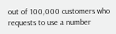out of 100,000 customers who requests to use a number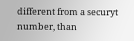different from a securyt number, than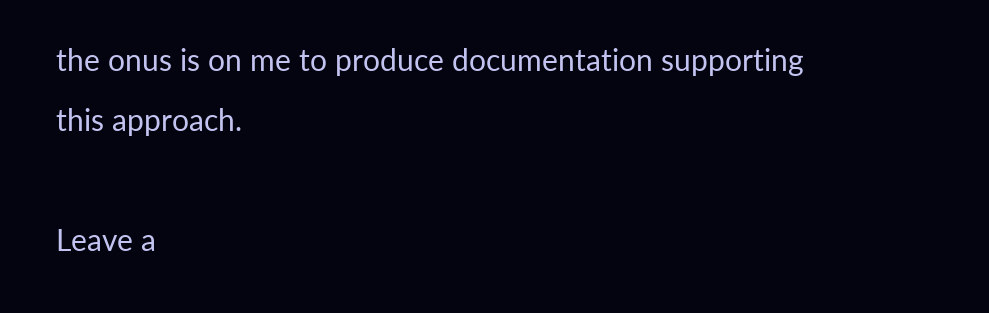the onus is on me to produce documentation supporting this approach.

Leave a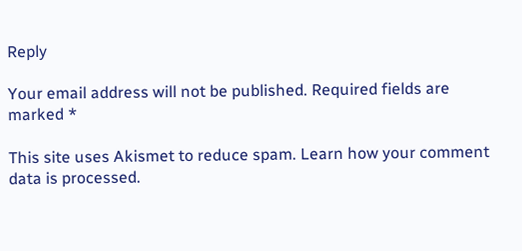Reply

Your email address will not be published. Required fields are marked *

This site uses Akismet to reduce spam. Learn how your comment data is processed.